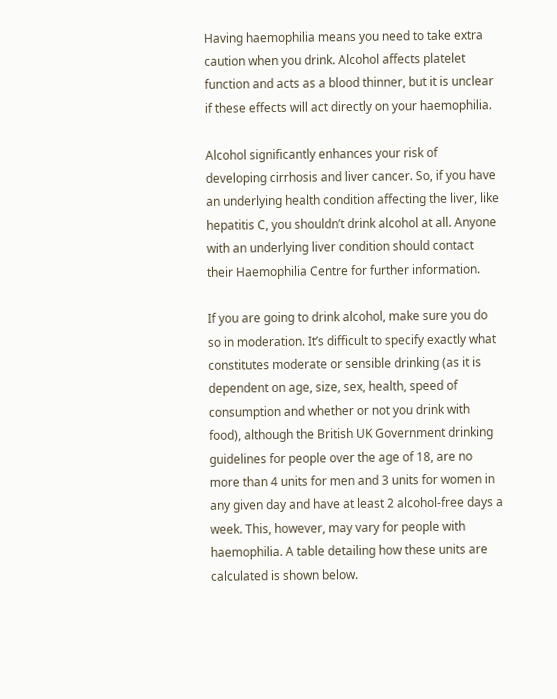Having haemophilia means you need to take extra caution when you drink. Alcohol affects platelet function and acts as a blood thinner, but it is unclear if these effects will act directly on your haemophilia.

Alcohol significantly enhances your risk of developing cirrhosis and liver cancer. So, if you have an underlying health condition affecting the liver, like hepatitis C, you shouldn’t drink alcohol at all. Anyone with an underlying liver condition should contact their Haemophilia Centre for further information.

If you are going to drink alcohol, make sure you do so in moderation. It’s difficult to specify exactly what constitutes moderate or sensible drinking (as it is dependent on age, size, sex, health, speed of consumption and whether or not you drink with food), although the British UK Government drinking guidelines for people over the age of 18, are no more than 4 units for men and 3 units for women in any given day and have at least 2 alcohol-free days a week. This, however, may vary for people with haemophilia. A table detailing how these units are calculated is shown below.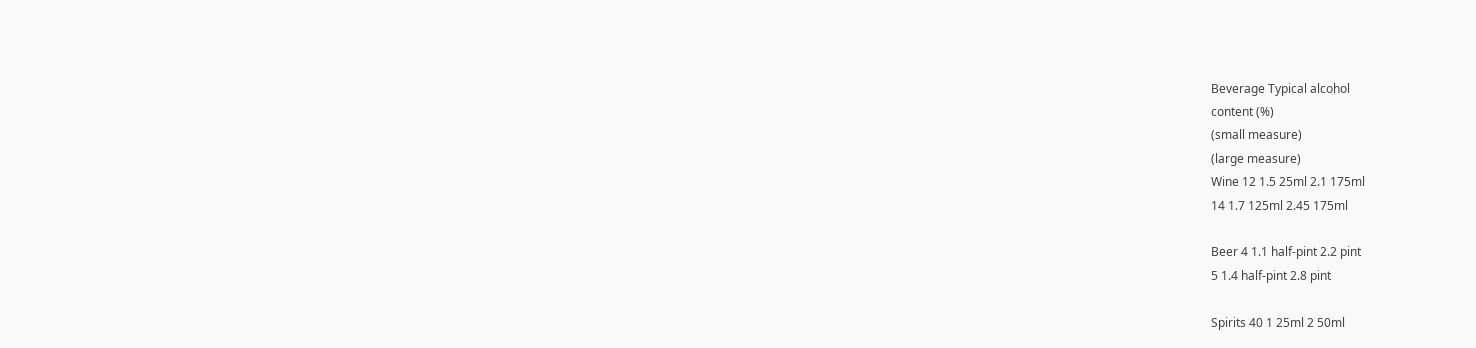Beverage Typical alcohol
content (%)
(small measure)
(large measure)
Wine 12 1.5 25ml 2.1 175ml
14 1.7 125ml 2.45 175ml

Beer 4 1.1 half-pint 2.2 pint
5 1.4 half-pint 2.8 pint

Spirits 40 1 25ml 2 50ml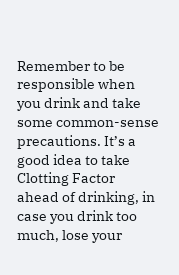Remember to be responsible when you drink and take some common-sense precautions. It’s a good idea to take Clotting Factor ahead of drinking, in case you drink too much, lose your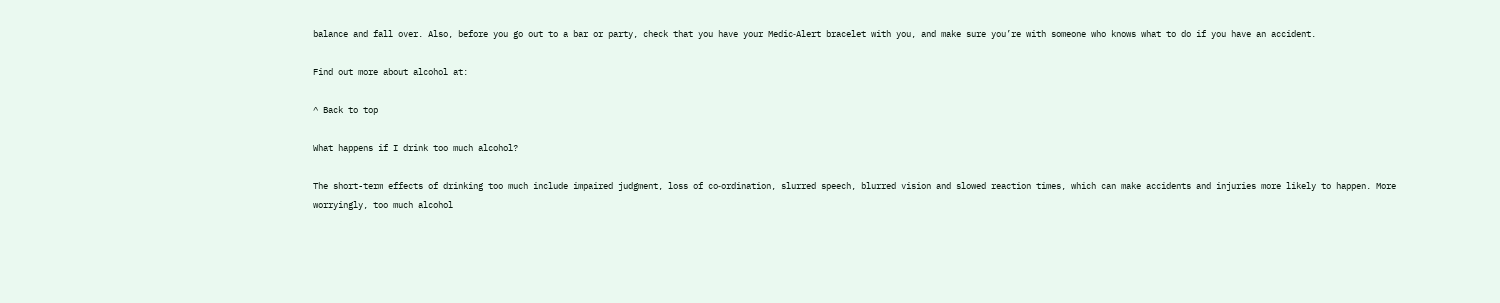balance and fall over. Also, before you go out to a bar or party, check that you have your Medic‑Alert bracelet with you, and make sure you’re with someone who knows what to do if you have an accident.

Find out more about alcohol at:

^ Back to top

What happens if I drink too much alcohol?

The short-term effects of drinking too much include impaired judgment, loss of co‑ordination, slurred speech, blurred vision and slowed reaction times, which can make accidents and injuries more likely to happen. More worryingly, too much alcohol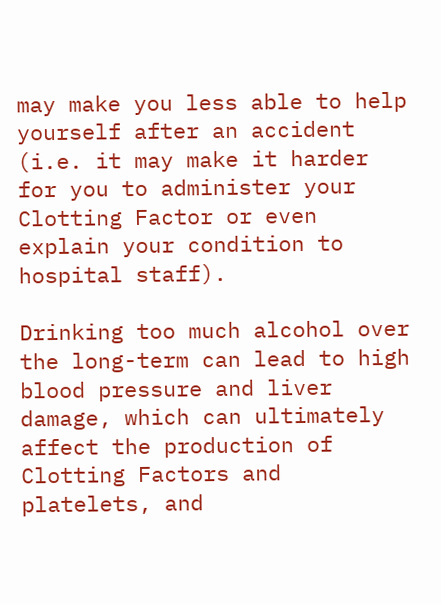may make you less able to help yourself after an accident (i.e. it may make it harder for you to administer your Clotting Factor or even explain your condition to hospital staff).

Drinking too much alcohol over the long-term can lead to high blood pressure and liver damage, which can ultimately affect the production of Clotting Factors and platelets, and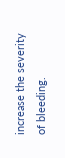increase the severity of bleeding.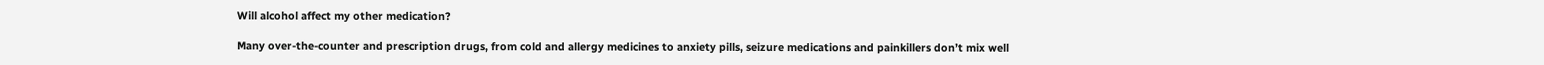Will alcohol affect my other medication?

Many over-the-counter and prescription drugs, from cold and allergy medicines to anxiety pills, seizure medications and painkillers don’t mix well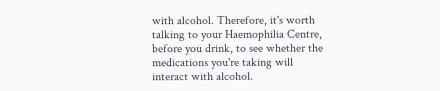with alcohol. Therefore, it's worth talking to your Haemophilia Centre, before you drink, to see whether the medications you're taking will interact with alcohol.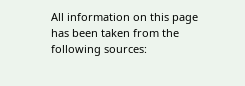All information on this page has been taken from the following sources: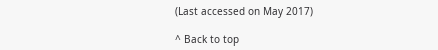(Last accessed on May 2017)

^ Back to top